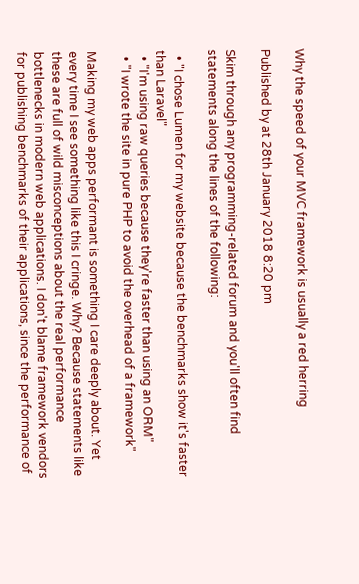Why the speed of your MVC framework is usually a red herring

Published by at 28th January 2018 8:20 pm

Skim through any programming-related forum and you'll often find statements along the lines of the following:

  • "I chose Lumen for my website because the benchmarks show it's faster than Laravel"
  • "I'm using raw queries because they're faster than using an ORM"
  • "I wrote the site in pure PHP to avoid the overhead of a framework"

Making my web apps performant is something I care deeply about. Yet every time I see something like this I cringe. Why? Because statements like these are full of wild misconceptions about the real performance bottlenecks in modern web applications. I don't blame framework vendors for publishing benchmarks of their applications, since the performance of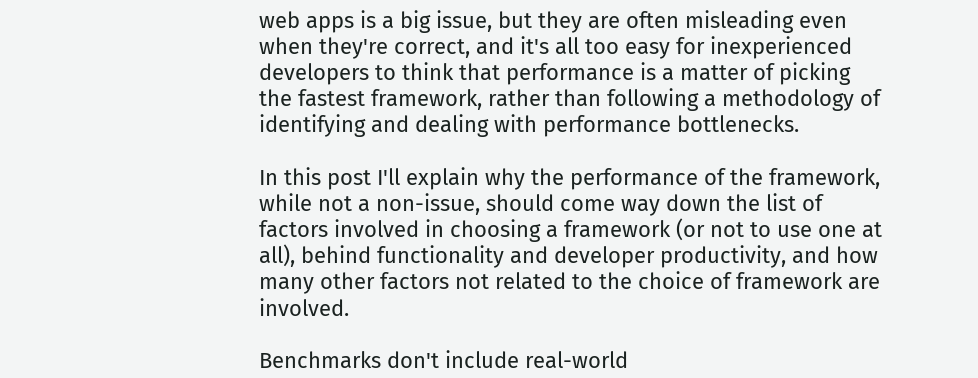web apps is a big issue, but they are often misleading even when they're correct, and it's all too easy for inexperienced developers to think that performance is a matter of picking the fastest framework, rather than following a methodology of identifying and dealing with performance bottlenecks.

In this post I'll explain why the performance of the framework, while not a non-issue, should come way down the list of factors involved in choosing a framework (or not to use one at all), behind functionality and developer productivity, and how many other factors not related to the choice of framework are involved.

Benchmarks don't include real-world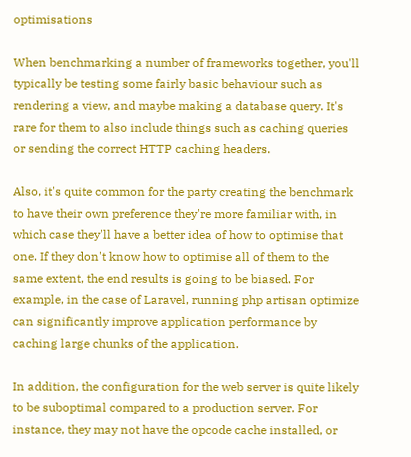optimisations

When benchmarking a number of frameworks together, you'll typically be testing some fairly basic behaviour such as rendering a view, and maybe making a database query. It's rare for them to also include things such as caching queries or sending the correct HTTP caching headers.

Also, it's quite common for the party creating the benchmark to have their own preference they're more familiar with, in which case they'll have a better idea of how to optimise that one. If they don't know how to optimise all of them to the same extent, the end results is going to be biased. For example, in the case of Laravel, running php artisan optimize can significantly improve application performance by caching large chunks of the application.

In addition, the configuration for the web server is quite likely to be suboptimal compared to a production server. For instance, they may not have the opcode cache installed, or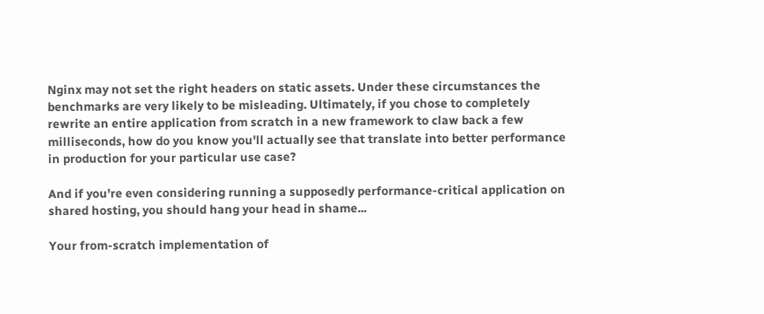Nginx may not set the right headers on static assets. Under these circumstances the benchmarks are very likely to be misleading. Ultimately, if you chose to completely rewrite an entire application from scratch in a new framework to claw back a few milliseconds, how do you know you'll actually see that translate into better performance in production for your particular use case?

And if you're even considering running a supposedly performance-critical application on shared hosting, you should hang your head in shame...

Your from-scratch implementation of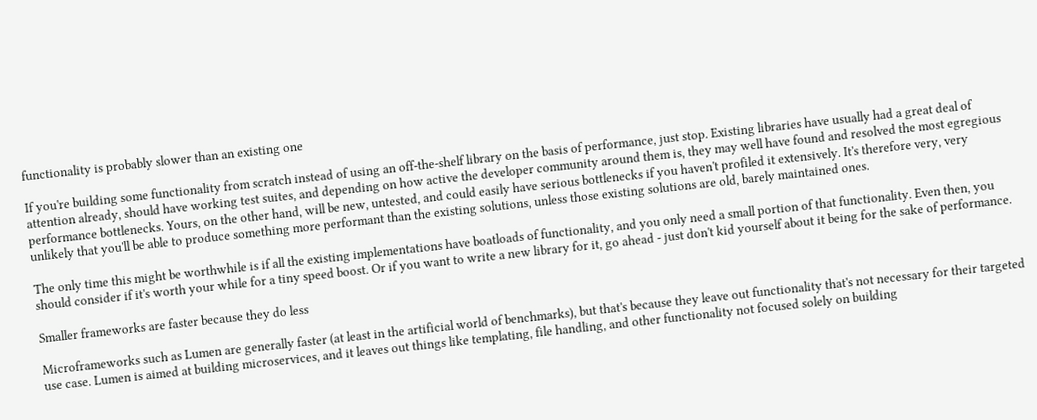functionality is probably slower than an existing one

If you're building some functionality from scratch instead of using an off-the-shelf library on the basis of performance, just stop. Existing libraries have usually had a great deal of attention already, should have working test suites, and depending on how active the developer community around them is, they may well have found and resolved the most egregious performance bottlenecks. Yours, on the other hand, will be new, untested, and could easily have serious bottlenecks if you haven't profiled it extensively. It's therefore very, very unlikely that you'll be able to produce something more performant than the existing solutions, unless those existing solutions are old, barely maintained ones.

The only time this might be worthwhile is if all the existing implementations have boatloads of functionality, and you only need a small portion of that functionality. Even then, you should consider if it's worth your while for a tiny speed boost. Or if you want to write a new library for it, go ahead - just don't kid yourself about it being for the sake of performance.

Smaller frameworks are faster because they do less

Microframeworks such as Lumen are generally faster (at least in the artificial world of benchmarks), but that's because they leave out functionality that's not necessary for their targeted use case. Lumen is aimed at building microservices, and it leaves out things like templating, file handling, and other functionality not focused solely on building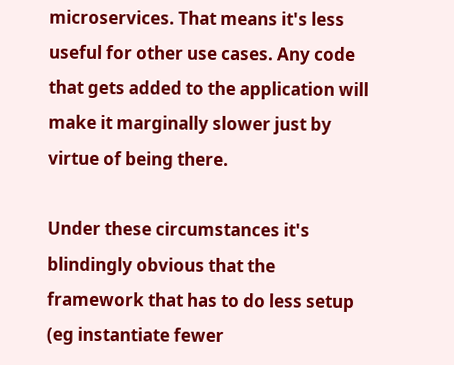microservices. That means it's less useful for other use cases. Any code that gets added to the application will make it marginally slower just by virtue of being there.

Under these circumstances it's blindingly obvious that the framework that has to do less setup (eg instantiate fewer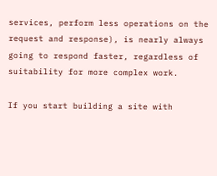services, perform less operations on the request and response), is nearly always going to respond faster, regardless of suitability for more complex work.

If you start building a site with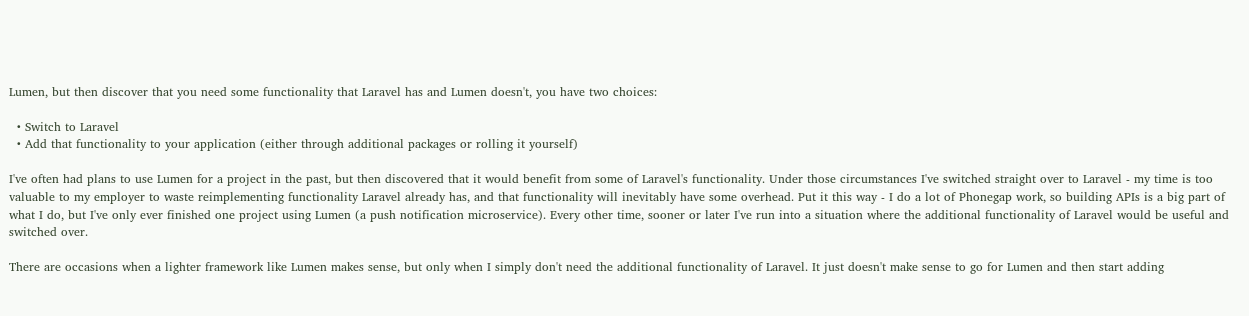Lumen, but then discover that you need some functionality that Laravel has and Lumen doesn't, you have two choices:

  • Switch to Laravel
  • Add that functionality to your application (either through additional packages or rolling it yourself)

I've often had plans to use Lumen for a project in the past, but then discovered that it would benefit from some of Laravel's functionality. Under those circumstances I've switched straight over to Laravel - my time is too valuable to my employer to waste reimplementing functionality Laravel already has, and that functionality will inevitably have some overhead. Put it this way - I do a lot of Phonegap work, so building APIs is a big part of what I do, but I've only ever finished one project using Lumen (a push notification microservice). Every other time, sooner or later I've run into a situation where the additional functionality of Laravel would be useful and switched over.

There are occasions when a lighter framework like Lumen makes sense, but only when I simply don't need the additional functionality of Laravel. It just doesn't make sense to go for Lumen and then start adding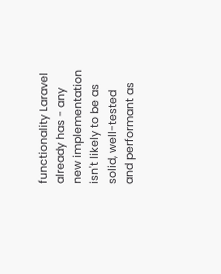functionality Laravel already has - any new implementation isn't likely to be as solid, well-tested and performant as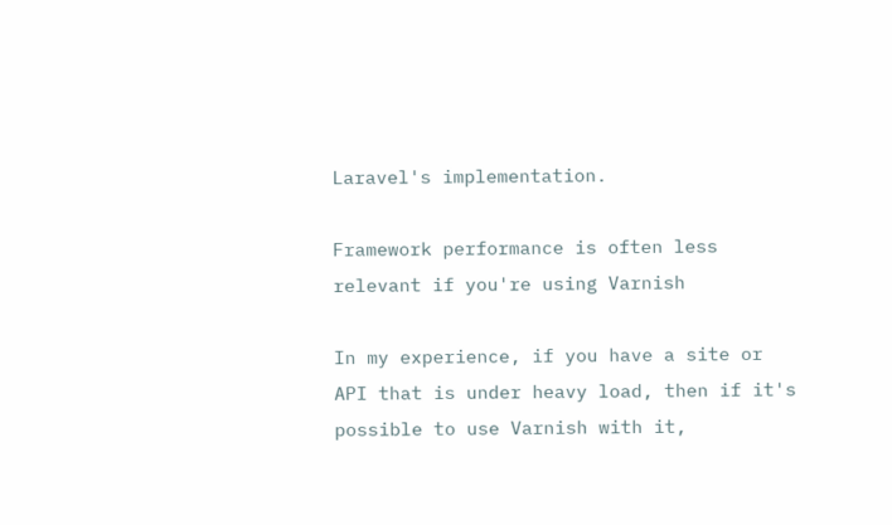Laravel's implementation.

Framework performance is often less relevant if you're using Varnish

In my experience, if you have a site or API that is under heavy load, then if it's possible to use Varnish with it,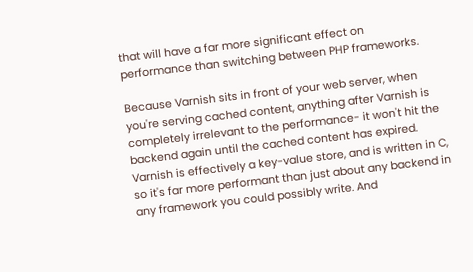that will have a far more significant effect on performance than switching between PHP frameworks.

Because Varnish sits in front of your web server, when you're serving cached content, anything after Varnish is completely irrelevant to the performance- it won't hit the backend again until the cached content has expired. Varnish is effectively a key-value store, and is written in C, so it's far more performant than just about any backend in any framework you could possibly write. And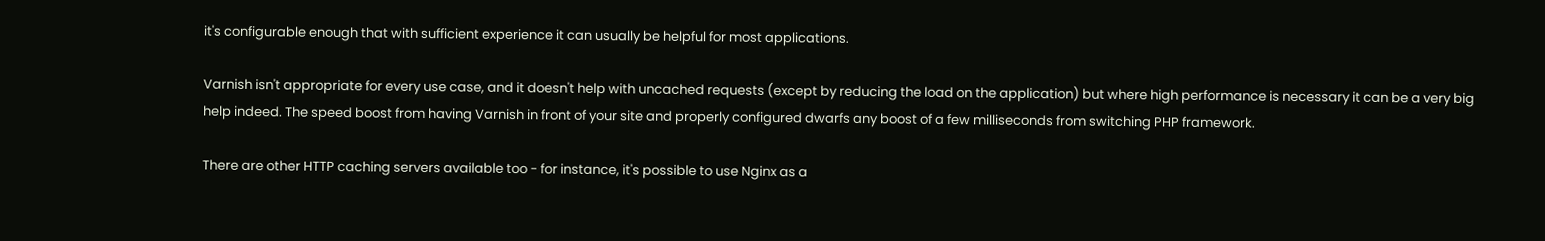it's configurable enough that with sufficient experience it can usually be helpful for most applications.

Varnish isn't appropriate for every use case, and it doesn't help with uncached requests (except by reducing the load on the application) but where high performance is necessary it can be a very big help indeed. The speed boost from having Varnish in front of your site and properly configured dwarfs any boost of a few milliseconds from switching PHP framework.

There are other HTTP caching servers available too - for instance, it's possible to use Nginx as a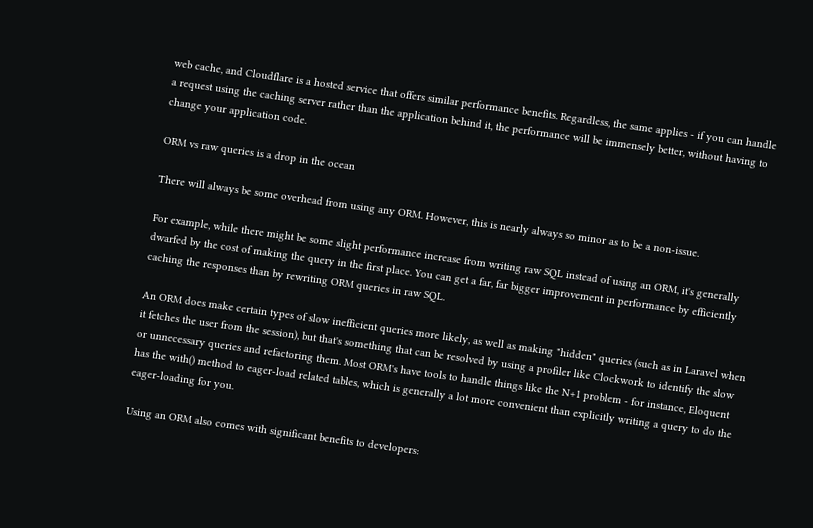web cache, and Cloudflare is a hosted service that offers similar performance benefits. Regardless, the same applies - if you can handle a request using the caching server rather than the application behind it, the performance will be immensely better, without having to change your application code.

ORM vs raw queries is a drop in the ocean

There will always be some overhead from using any ORM. However, this is nearly always so minor as to be a non-issue.

For example, while there might be some slight performance increase from writing raw SQL instead of using an ORM, it's generally dwarfed by the cost of making the query in the first place. You can get a far, far bigger improvement in performance by efficiently caching the responses than by rewriting ORM queries in raw SQL.

An ORM does make certain types of slow inefficient queries more likely, as well as making "hidden" queries (such as in Laravel when it fetches the user from the session), but that's something that can be resolved by using a profiler like Clockwork to identify the slow or unnecessary queries and refactoring them. Most ORM's have tools to handle things like the N+1 problem - for instance, Eloquent has the with() method to eager-load related tables, which is generally a lot more convenient than explicitly writing a query to do the eager-loading for you.

Using an ORM also comes with significant benefits to developers: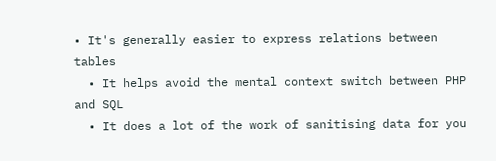• It's generally easier to express relations between tables
  • It helps avoid the mental context switch between PHP and SQL
  • It does a lot of the work of sanitising data for you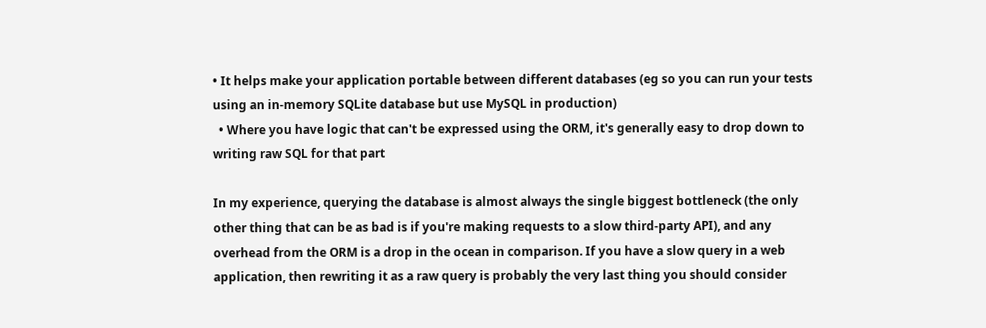• It helps make your application portable between different databases (eg so you can run your tests using an in-memory SQLite database but use MySQL in production)
  • Where you have logic that can't be expressed using the ORM, it's generally easy to drop down to writing raw SQL for that part

In my experience, querying the database is almost always the single biggest bottleneck (the only other thing that can be as bad is if you're making requests to a slow third-party API), and any overhead from the ORM is a drop in the ocean in comparison. If you have a slow query in a web application, then rewriting it as a raw query is probably the very last thing you should consider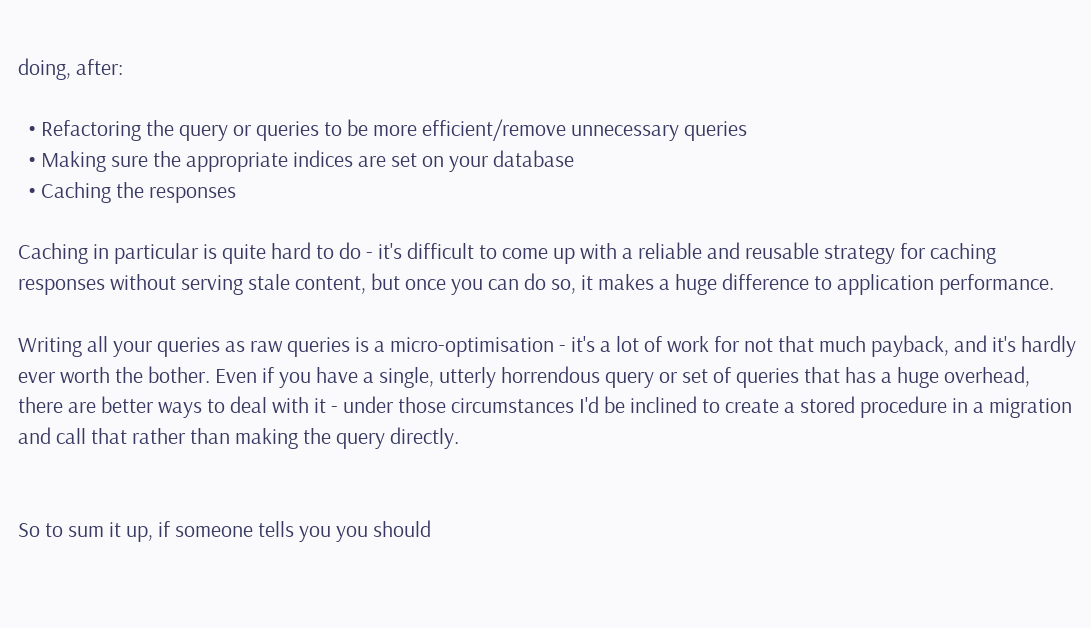doing, after:

  • Refactoring the query or queries to be more efficient/remove unnecessary queries
  • Making sure the appropriate indices are set on your database
  • Caching the responses

Caching in particular is quite hard to do - it's difficult to come up with a reliable and reusable strategy for caching responses without serving stale content, but once you can do so, it makes a huge difference to application performance.

Writing all your queries as raw queries is a micro-optimisation - it's a lot of work for not that much payback, and it's hardly ever worth the bother. Even if you have a single, utterly horrendous query or set of queries that has a huge overhead, there are better ways to deal with it - under those circumstances I'd be inclined to create a stored procedure in a migration and call that rather than making the query directly.


So to sum it up, if someone tells you you should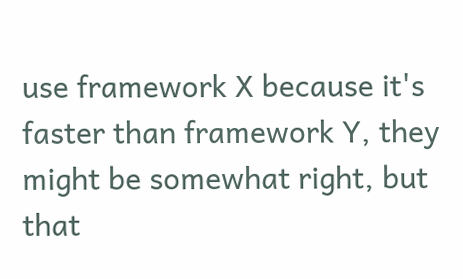use framework X because it's faster than framework Y, they might be somewhat right, but that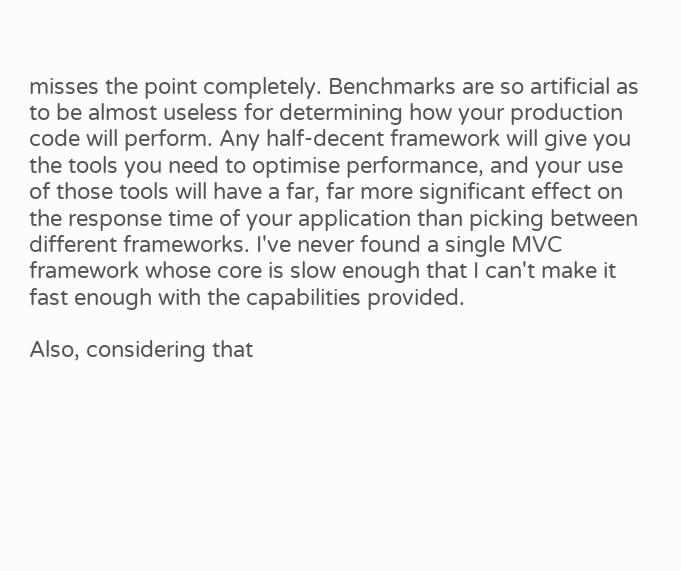misses the point completely. Benchmarks are so artificial as to be almost useless for determining how your production code will perform. Any half-decent framework will give you the tools you need to optimise performance, and your use of those tools will have a far, far more significant effect on the response time of your application than picking between different frameworks. I've never found a single MVC framework whose core is slow enough that I can't make it fast enough with the capabilities provided.

Also, considering that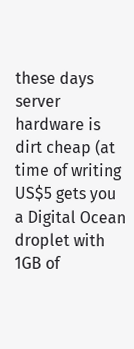these days server hardware is dirt cheap (at time of writing US$5 gets you a Digital Ocean droplet with 1GB of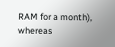RAM for a month), whereas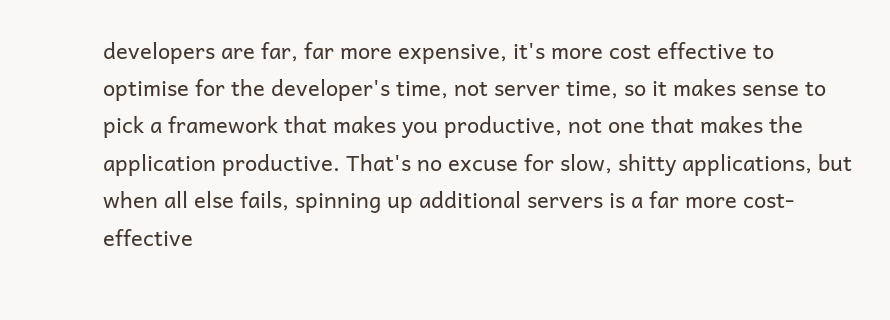developers are far, far more expensive, it's more cost effective to optimise for the developer's time, not server time, so it makes sense to pick a framework that makes you productive, not one that makes the application productive. That's no excuse for slow, shitty applications, but when all else fails, spinning up additional servers is a far more cost-effective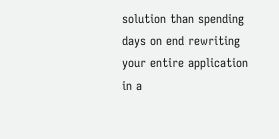solution than spending days on end rewriting your entire application in a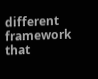different framework that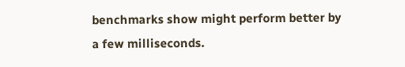benchmarks show might perform better by a few milliseconds.